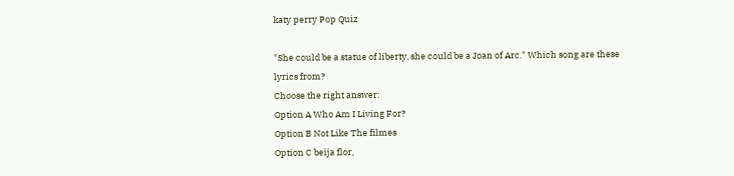katy perry Pop Quiz

"She could be a statue of liberty, she could be a Joan of Arc." Which song are these lyrics from?
Choose the right answer:
Option A Who Am I Living For?
Option B Not Like The filmes
Option C beija flor,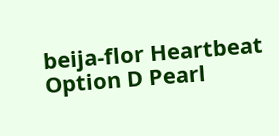beija-flor Heartbeat
Option D Pearl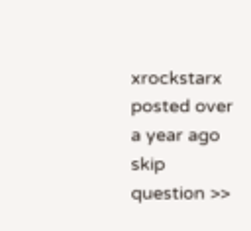xrockstarx posted over a year ago
skip question >>